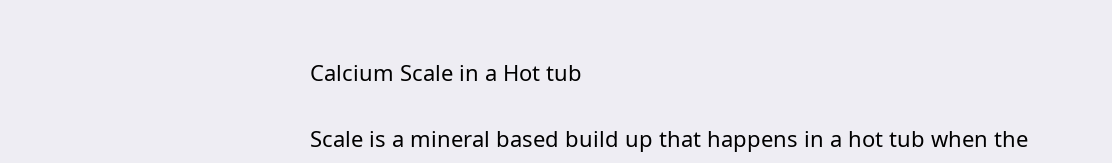Calcium Scale in a Hot tub

Scale is a mineral based build up that happens in a hot tub when the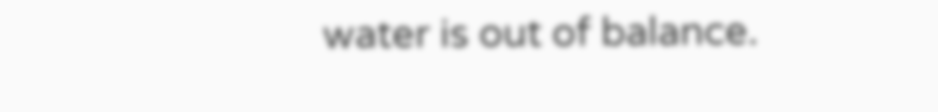water is out of balance.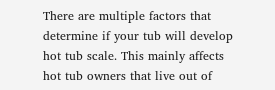There are multiple factors that determine if your tub will develop hot tub scale. This mainly affects hot tub owners that live out of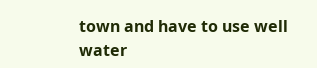town and have to use well water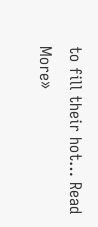to fill their hot… Read More»